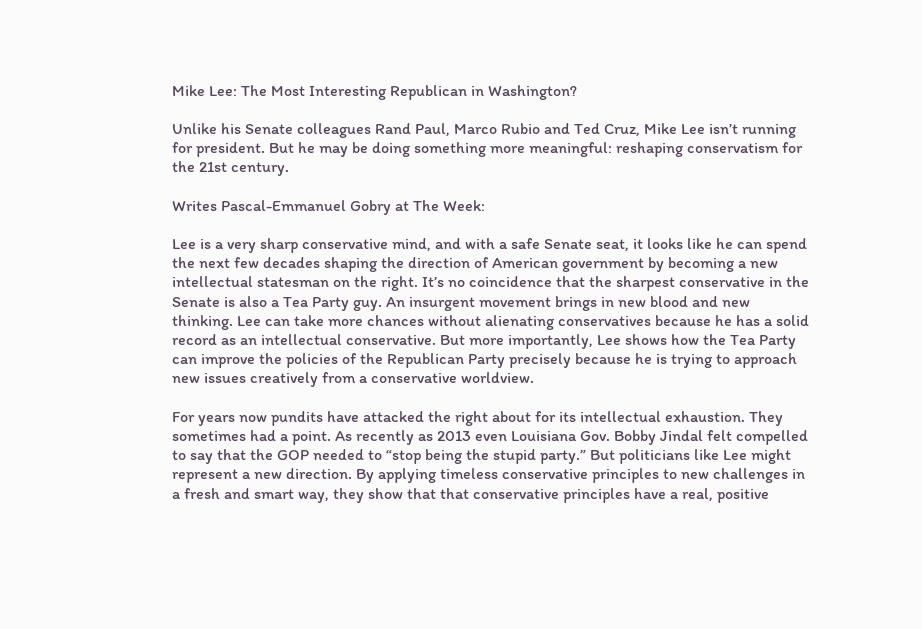Mike Lee: The Most Interesting Republican in Washington?

Unlike his Senate colleagues Rand Paul, Marco Rubio and Ted Cruz, Mike Lee isn’t running for president. But he may be doing something more meaningful: reshaping conservatism for the 21st century.

Writes Pascal-Emmanuel Gobry at The Week:

Lee is a very sharp conservative mind, and with a safe Senate seat, it looks like he can spend the next few decades shaping the direction of American government by becoming a new intellectual statesman on the right. It’s no coincidence that the sharpest conservative in the Senate is also a Tea Party guy. An insurgent movement brings in new blood and new thinking. Lee can take more chances without alienating conservatives because he has a solid record as an intellectual conservative. But more importantly, Lee shows how the Tea Party can improve the policies of the Republican Party precisely because he is trying to approach new issues creatively from a conservative worldview.

For years now pundits have attacked the right about for its intellectual exhaustion. They sometimes had a point. As recently as 2013 even Louisiana Gov. Bobby Jindal felt compelled to say that the GOP needed to “stop being the stupid party.” But politicians like Lee might represent a new direction. By applying timeless conservative principles to new challenges in a fresh and smart way, they show that that conservative principles have a real, positive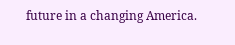future in a changing America.